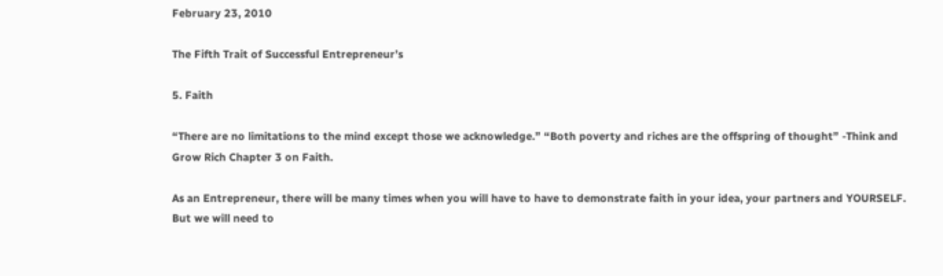February 23, 2010

The Fifth Trait of Successful Entrepreneur’s

5. Faith

“There are no limitations to the mind except those we acknowledge.” “Both poverty and riches are the offspring of thought” -Think and Grow Rich Chapter 3 on Faith.

As an Entrepreneur, there will be many times when you will have to have to demonstrate faith in your idea, your partners and YOURSELF. But we will need to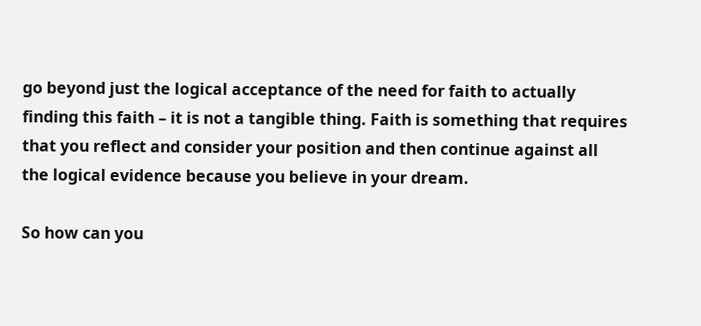go beyond just the logical acceptance of the need for faith to actually finding this faith – it is not a tangible thing. Faith is something that requires that you reflect and consider your position and then continue against all the logical evidence because you believe in your dream.

So how can you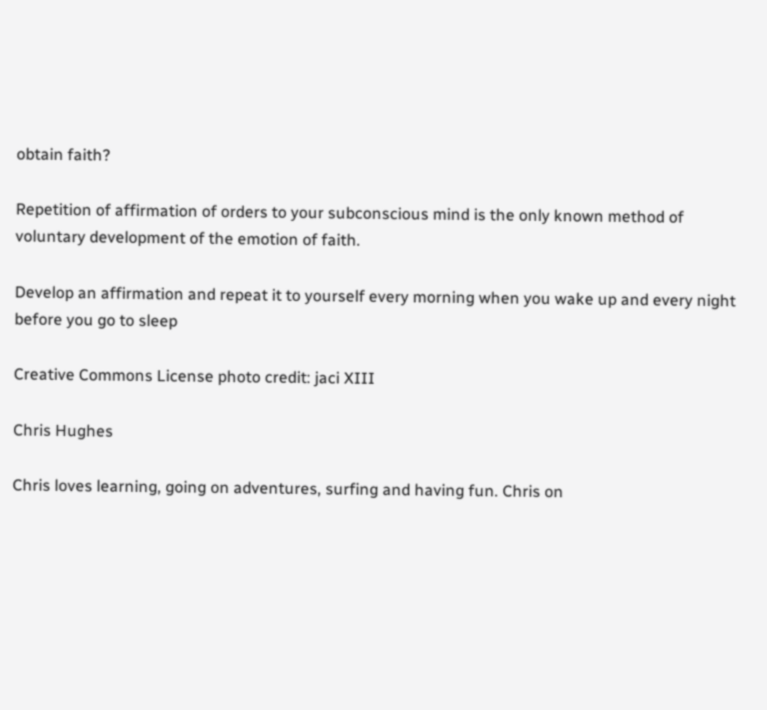obtain faith?

Repetition of affirmation of orders to your subconscious mind is the only known method of voluntary development of the emotion of faith.

Develop an affirmation and repeat it to yourself every morning when you wake up and every night before you go to sleep

Creative Commons License photo credit: jaci XIII

Chris Hughes

Chris loves learning, going on adventures, surfing and having fun. Chris on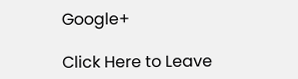Google+

Click Here to Leave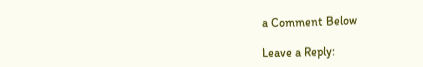a Comment Below

Leave a Reply: